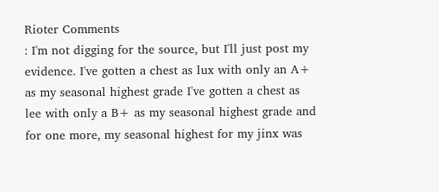Rioter Comments
: I'm not digging for the source, but I'll just post my evidence. I've gotten a chest as lux with only an A+ as my seasonal highest grade I've gotten a chest as lee with only a B+ as my seasonal highest grade and for one more, my seasonal highest for my jinx was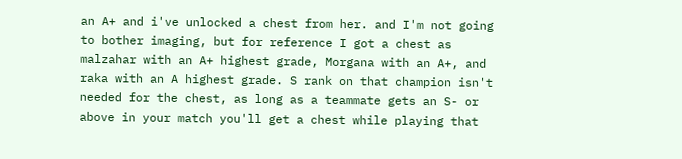an A+ and i've unlocked a chest from her. and I'm not going to bother imaging, but for reference I got a chest as malzahar with an A+ highest grade, Morgana with an A+, and raka with an A highest grade. S rank on that champion isn't needed for the chest, as long as a teammate gets an S- or above in your match you'll get a chest while playing that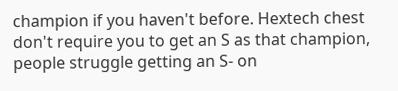champion if you haven't before. Hextech chest don't require you to get an S as that champion, people struggle getting an S- on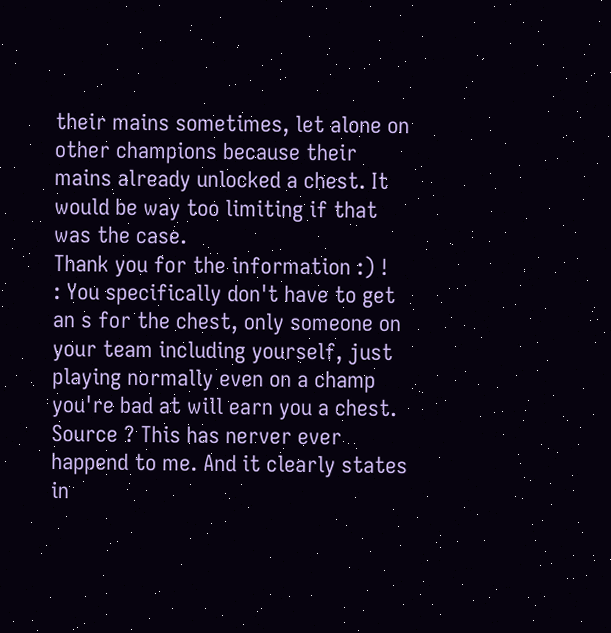their mains sometimes, let alone on other champions because their mains already unlocked a chest. It would be way too limiting if that was the case.
Thank you for the information :) !
: You specifically don't have to get an s for the chest, only someone on your team including yourself, just playing normally even on a champ you're bad at will earn you a chest.
Source ? This has nerver ever happend to me. And it clearly states in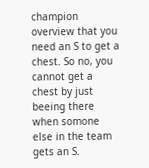champion overview that you need an S to get a chest. So no, you cannot get a chest by just beeing there when somone else in the team gets an S.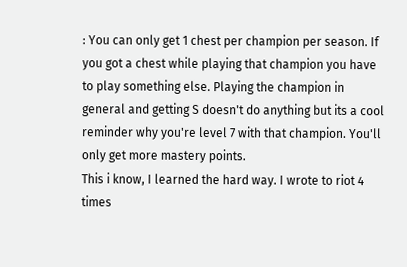: You can only get 1 chest per champion per season. If you got a chest while playing that champion you have to play something else. Playing the champion in general and getting S doesn't do anything but its a cool reminder why you're level 7 with that champion. You'll only get more mastery points.
This i know, I learned the hard way. I wrote to riot 4 times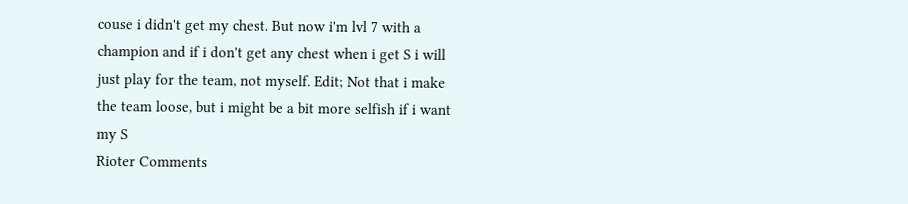couse i didn't get my chest. But now i'm lvl 7 with a champion and if i don't get any chest when i get S i will just play for the team, not myself. Edit; Not that i make the team loose, but i might be a bit more selfish if i want my S
Rioter Comments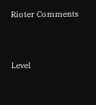Rioter Comments


Level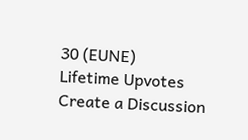30 (EUNE)
Lifetime Upvotes
Create a Discussion